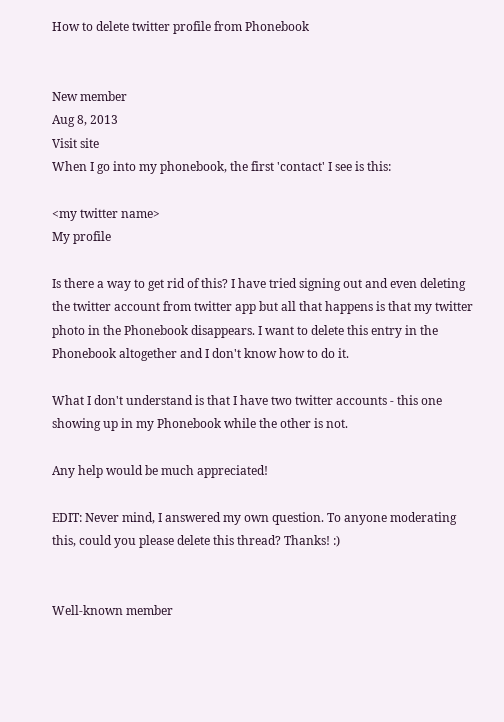How to delete twitter profile from Phonebook


New member
Aug 8, 2013
Visit site
When I go into my phonebook, the first 'contact' I see is this:

<my twitter name>
My profile

Is there a way to get rid of this? I have tried signing out and even deleting the twitter account from twitter app but all that happens is that my twitter photo in the Phonebook disappears. I want to delete this entry in the Phonebook altogether and I don't know how to do it.

What I don't understand is that I have two twitter accounts - this one showing up in my Phonebook while the other is not.

Any help would be much appreciated!

EDIT: Never mind, I answered my own question. To anyone moderating this, could you please delete this thread? Thanks! :)


Well-known member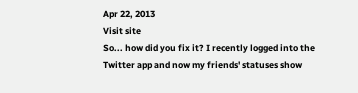Apr 22, 2013
Visit site
So... how did you fix it? I recently logged into the Twitter app and now my friends' statuses show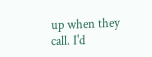up when they call. I'd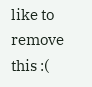like to remove this :(